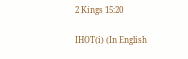2 Kings 15:20

IHOT(i) (In English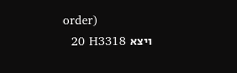order)
  20 H3318 ויצא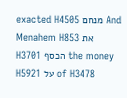exacted H4505 מנחם And Menahem H853 את   H3701 הכסף the money H5921 על of H3478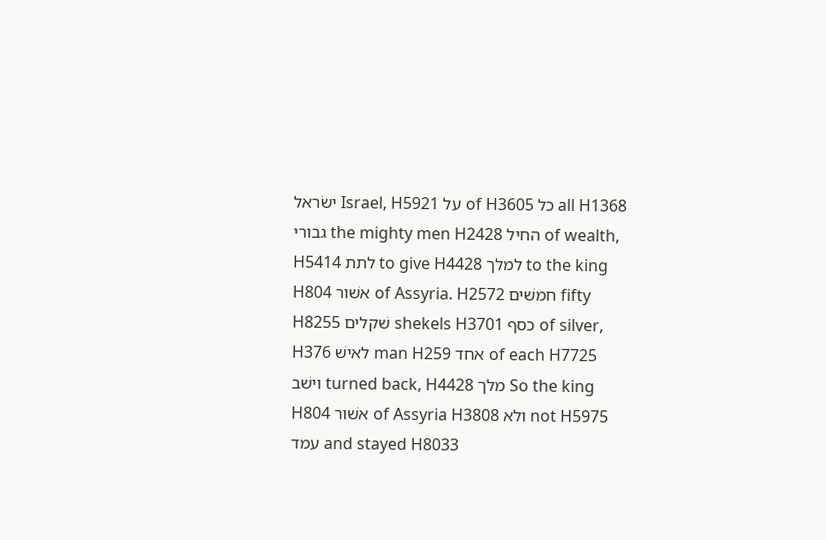ישׂראל Israel, H5921 על of H3605 כל all H1368 גבורי the mighty men H2428 החיל of wealth, H5414 לתת to give H4428 למלך to the king H804 אשׁור of Assyria. H2572 חמשׁים fifty H8255 שׁקלים shekels H3701 כסף of silver, H376 לאישׁ man H259 אחד of each H7725 וישׁב turned back, H4428 מלך So the king H804 אשׁור of Assyria H3808 ולא not H5975 עמד and stayed H8033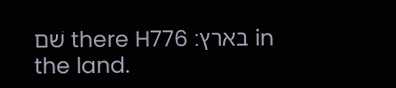שׁם there H776 בארץ׃ in the land.